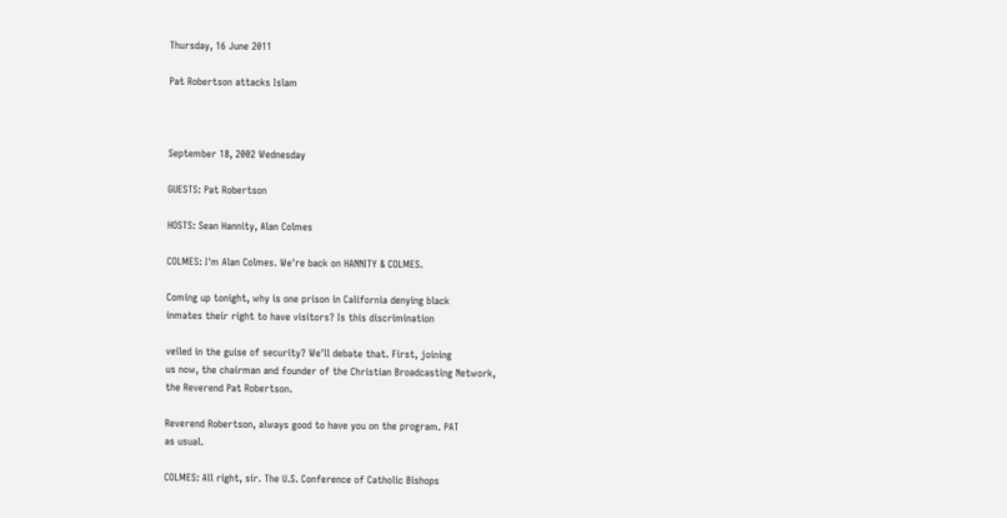Thursday, 16 June 2011

Pat Robertson attacks Islam



September 18, 2002 Wednesday

GUESTS: Pat Robertson

HOSTS: Sean Hannity, Alan Colmes

COLMES: I'm Alan Colmes. We're back on HANNITY & COLMES.

Coming up tonight, why is one prison in California denying black
inmates their right to have visitors? Is this discrimination

veiled in the guise of security? We'll debate that. First, joining
us now, the chairman and founder of the Christian Broadcasting Network,
the Reverend Pat Robertson.

Reverend Robertson, always good to have you on the program. PAT
as usual.

COLMES: All right, sir. The U.S. Conference of Catholic Bishops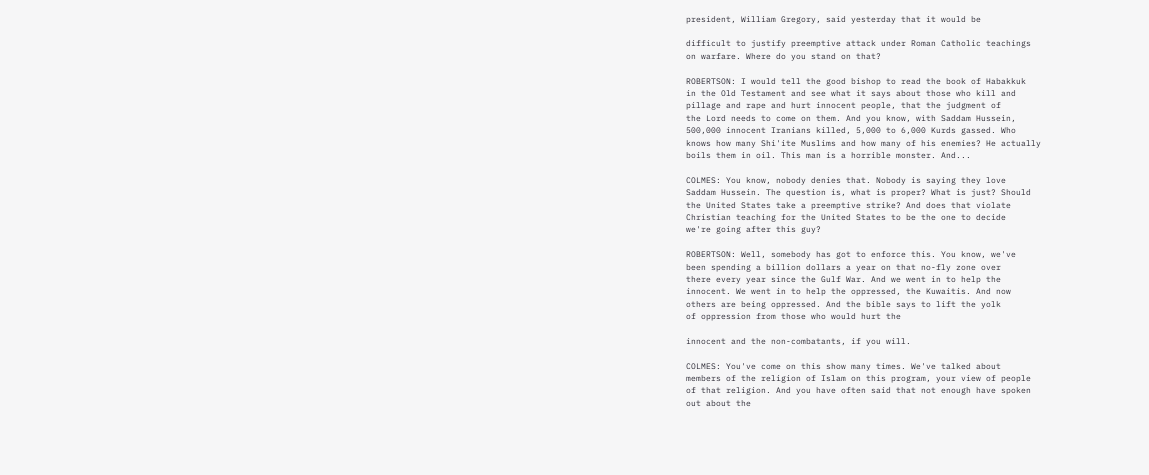president, William Gregory, said yesterday that it would be

difficult to justify preemptive attack under Roman Catholic teachings
on warfare. Where do you stand on that?

ROBERTSON: I would tell the good bishop to read the book of Habakkuk
in the Old Testament and see what it says about those who kill and
pillage and rape and hurt innocent people, that the judgment of
the Lord needs to come on them. And you know, with Saddam Hussein,
500,000 innocent Iranians killed, 5,000 to 6,000 Kurds gassed. Who
knows how many Shi'ite Muslims and how many of his enemies? He actually
boils them in oil. This man is a horrible monster. And...

COLMES: You know, nobody denies that. Nobody is saying they love
Saddam Hussein. The question is, what is proper? What is just? Should
the United States take a preemptive strike? And does that violate
Christian teaching for the United States to be the one to decide
we're going after this guy?

ROBERTSON: Well, somebody has got to enforce this. You know, we've
been spending a billion dollars a year on that no-fly zone over
there every year since the Gulf War. And we went in to help the
innocent. We went in to help the oppressed, the Kuwaitis. And now
others are being oppressed. And the bible says to lift the yolk
of oppression from those who would hurt the

innocent and the non-combatants, if you will.

COLMES: You've come on this show many times. We've talked about
members of the religion of Islam on this program, your view of people
of that religion. And you have often said that not enough have spoken
out about the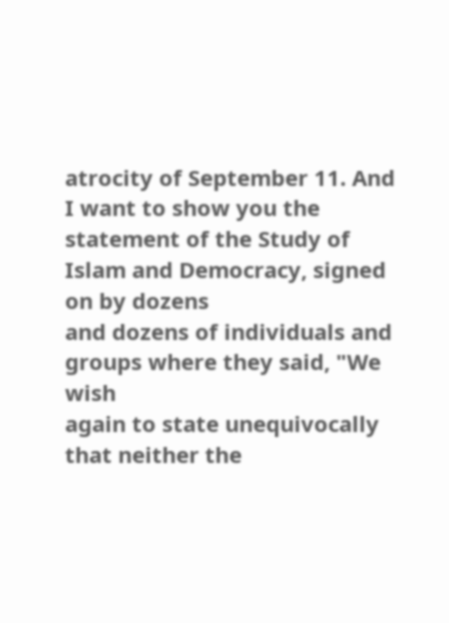atrocity of September 11. And I want to show you the
statement of the Study of Islam and Democracy, signed on by dozens
and dozens of individuals and groups where they said, "We wish
again to state unequivocally that neither the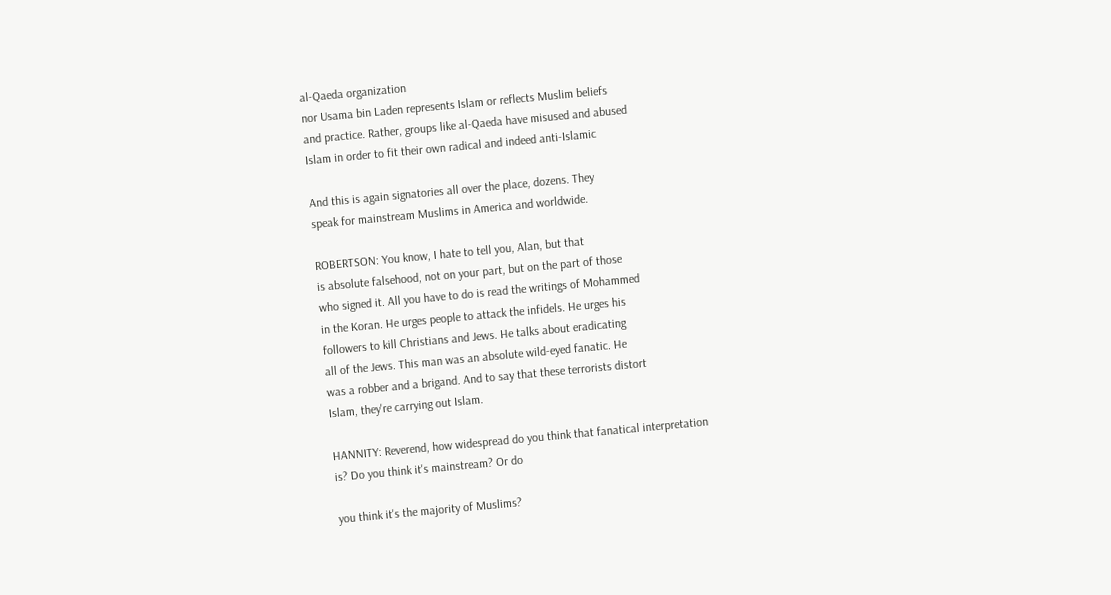al-Qaeda organization
nor Usama bin Laden represents Islam or reflects Muslim beliefs
and practice. Rather, groups like al-Qaeda have misused and abused
Islam in order to fit their own radical and indeed anti-Islamic

And this is again signatories all over the place, dozens. They
speak for mainstream Muslims in America and worldwide.

ROBERTSON: You know, I hate to tell you, Alan, but that
is absolute falsehood, not on your part, but on the part of those
who signed it. All you have to do is read the writings of Mohammed
in the Koran. He urges people to attack the infidels. He urges his
followers to kill Christians and Jews. He talks about eradicating
all of the Jews. This man was an absolute wild-eyed fanatic. He
was a robber and a brigand. And to say that these terrorists distort
Islam, they're carrying out Islam.

HANNITY: Reverend, how widespread do you think that fanatical interpretation
is? Do you think it's mainstream? Or do

you think it's the majority of Muslims?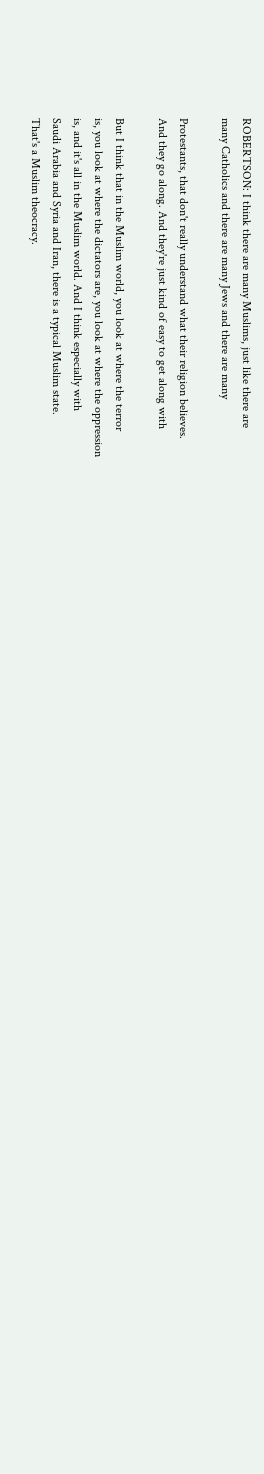ROBERTSON: I think there are many Muslims, just like there are
many Catholics and there are many Jews and there are many

Protestants, that don't really understand what their religion believes.
And they go along. And they're just kind of easy to get along with

But I think that in the Muslim world, you look at where the terror
is, you look at where the dictators are, you look at where the oppression
is, and it's all in the Muslim world. And I think especially with
Saudi Arabia and Syria and Iran, there is a typical Muslim state.
That's a Muslim theocracy.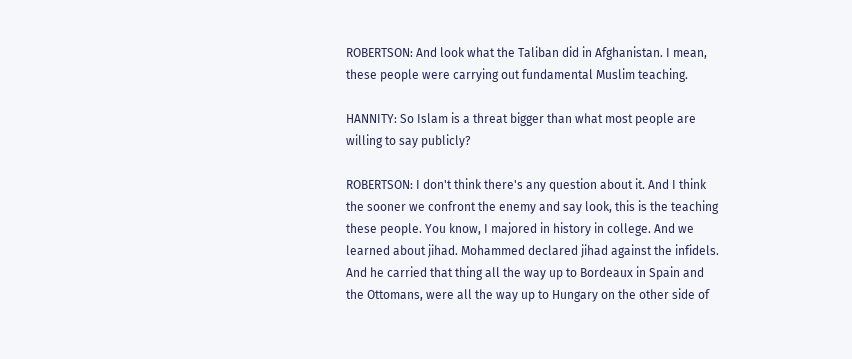ROBERTSON: And look what the Taliban did in Afghanistan. I mean,
these people were carrying out fundamental Muslim teaching.

HANNITY: So Islam is a threat bigger than what most people are
willing to say publicly?

ROBERTSON: I don't think there's any question about it. And I think
the sooner we confront the enemy and say look, this is the teaching
these people. You know, I majored in history in college. And we
learned about jihad. Mohammed declared jihad against the infidels.
And he carried that thing all the way up to Bordeaux in Spain and
the Ottomans, were all the way up to Hungary on the other side of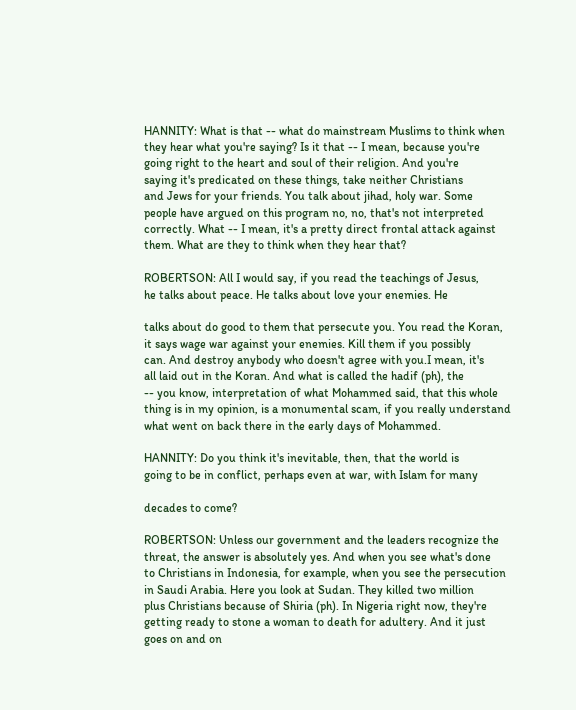HANNITY: What is that -- what do mainstream Muslims to think when
they hear what you're saying? Is it that -- I mean, because you're
going right to the heart and soul of their religion. And you're
saying it's predicated on these things, take neither Christians
and Jews for your friends. You talk about jihad, holy war. Some
people have argued on this program no, no, that's not interpreted
correctly. What -- I mean, it's a pretty direct frontal attack against
them. What are they to think when they hear that?

ROBERTSON: All I would say, if you read the teachings of Jesus,
he talks about peace. He talks about love your enemies. He

talks about do good to them that persecute you. You read the Koran,
it says wage war against your enemies. Kill them if you possibly
can. And destroy anybody who doesn't agree with you.I mean, it's
all laid out in the Koran. And what is called the hadif (ph), the
-- you know, interpretation of what Mohammed said, that this whole
thing is in my opinion, is a monumental scam, if you really understand
what went on back there in the early days of Mohammed.

HANNITY: Do you think it's inevitable, then, that the world is
going to be in conflict, perhaps even at war, with Islam for many

decades to come?

ROBERTSON: Unless our government and the leaders recognize the
threat, the answer is absolutely yes. And when you see what's done
to Christians in Indonesia, for example, when you see the persecution
in Saudi Arabia. Here you look at Sudan. They killed two million
plus Christians because of Shiria (ph). In Nigeria right now, they're
getting ready to stone a woman to death for adultery. And it just
goes on and on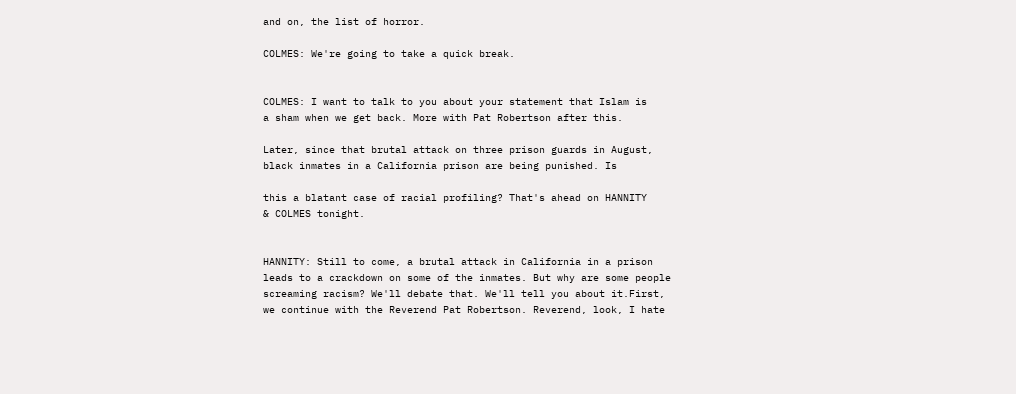and on, the list of horror.

COLMES: We're going to take a quick break.


COLMES: I want to talk to you about your statement that Islam is
a sham when we get back. More with Pat Robertson after this.

Later, since that brutal attack on three prison guards in August,
black inmates in a California prison are being punished. Is

this a blatant case of racial profiling? That's ahead on HANNITY
& COLMES tonight.


HANNITY: Still to come, a brutal attack in California in a prison
leads to a crackdown on some of the inmates. But why are some people
screaming racism? We'll debate that. We'll tell you about it.First,
we continue with the Reverend Pat Robertson. Reverend, look, I hate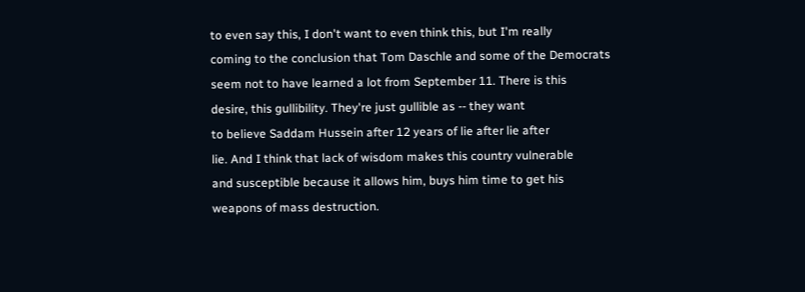to even say this, I don't want to even think this, but I'm really
coming to the conclusion that Tom Daschle and some of the Democrats
seem not to have learned a lot from September 11. There is this
desire, this gullibility. They're just gullible as -- they want
to believe Saddam Hussein after 12 years of lie after lie after
lie. And I think that lack of wisdom makes this country vulnerable
and susceptible because it allows him, buys him time to get his
weapons of mass destruction.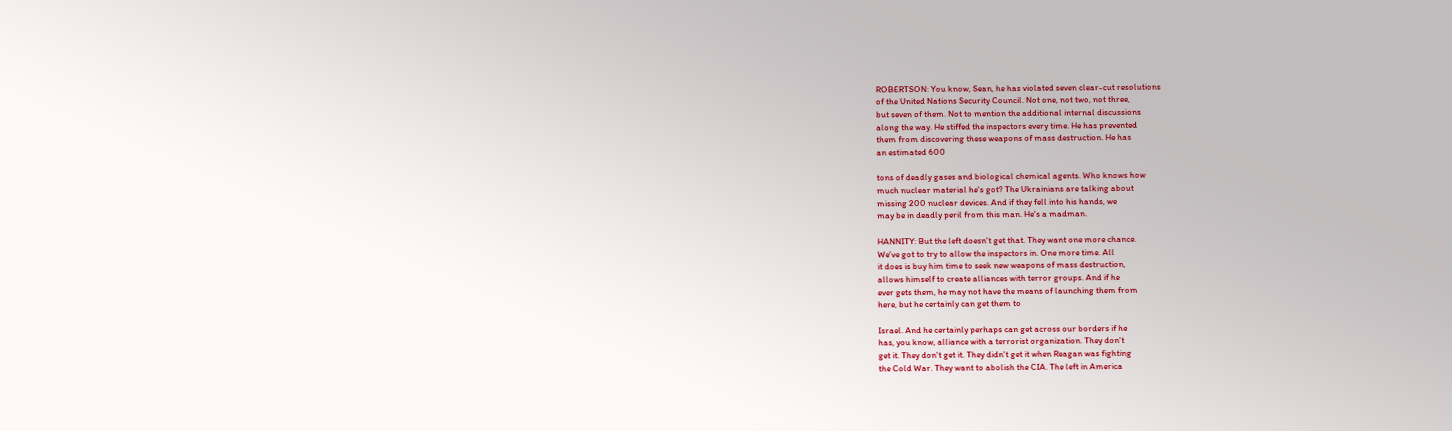ROBERTSON: You know, Sean, he has violated seven clear-cut resolutions
of the United Nations Security Council. Not one, not two, not three,
but seven of them. Not to mention the additional internal discussions
along the way. He stiffed the inspectors every time. He has prevented
them from discovering these weapons of mass destruction. He has
an estimated 600

tons of deadly gases and biological chemical agents. Who knows how
much nuclear material he's got? The Ukrainians are talking about
missing 200 nuclear devices. And if they fell into his hands, we
may be in deadly peril from this man. He's a madman.

HANNITY: But the left doesn't get that. They want one more chance.
We've got to try to allow the inspectors in. One more time. All
it does is buy him time to seek new weapons of mass destruction,
allows himself to create alliances with terror groups. And if he
ever gets them, he may not have the means of launching them from
here, but he certainly can get them to

Israel. And he certainly perhaps can get across our borders if he
has, you know, alliance with a terrorist organization. They don't
get it. They don't get it. They didn't get it when Reagan was fighting
the Cold War. They want to abolish the CIA. The left in America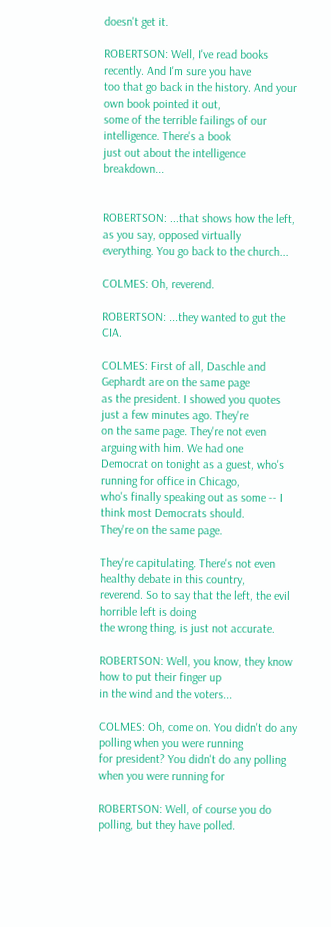doesn't get it.

ROBERTSON: Well, I've read books recently. And I'm sure you have
too that go back in the history. And your own book pointed it out,
some of the terrible failings of our intelligence. There's a book
just out about the intelligence breakdown...


ROBERTSON: ...that shows how the left, as you say, opposed virtually
everything. You go back to the church...

COLMES: Oh, reverend.

ROBERTSON: ...they wanted to gut the CIA.

COLMES: First of all, Daschle and Gephardt are on the same page
as the president. I showed you quotes just a few minutes ago. They're
on the same page. They're not even arguing with him. We had one
Democrat on tonight as a guest, who's running for office in Chicago,
who's finally speaking out as some -- I think most Democrats should.
They're on the same page.

They're capitulating. There's not even healthy debate in this country,
reverend. So to say that the left, the evil horrible left is doing
the wrong thing, is just not accurate.

ROBERTSON: Well, you know, they know how to put their finger up
in the wind and the voters...

COLMES: Oh, come on. You didn't do any polling when you were running
for president? You didn't do any polling when you were running for

ROBERTSON: Well, of course you do polling, but they have polled.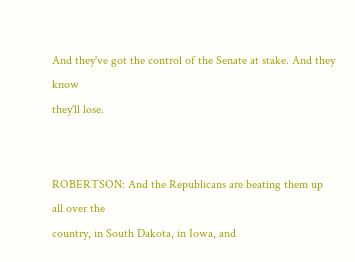And they've got the control of the Senate at stake. And they know
they'll lose.


ROBERTSON: And the Republicans are beating them up all over the
country, in South Dakota, in Iowa, and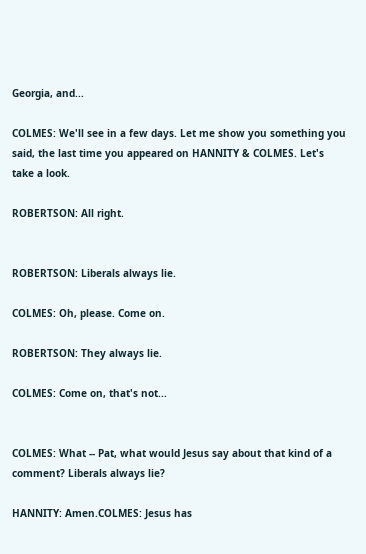Georgia, and...

COLMES: We'll see in a few days. Let me show you something you
said, the last time you appeared on HANNITY & COLMES. Let's
take a look.

ROBERTSON: All right.


ROBERTSON: Liberals always lie.

COLMES: Oh, please. Come on.

ROBERTSON: They always lie.

COLMES: Come on, that's not...


COLMES: What -- Pat, what would Jesus say about that kind of a
comment? Liberals always lie?

HANNITY: Amen.COLMES: Jesus has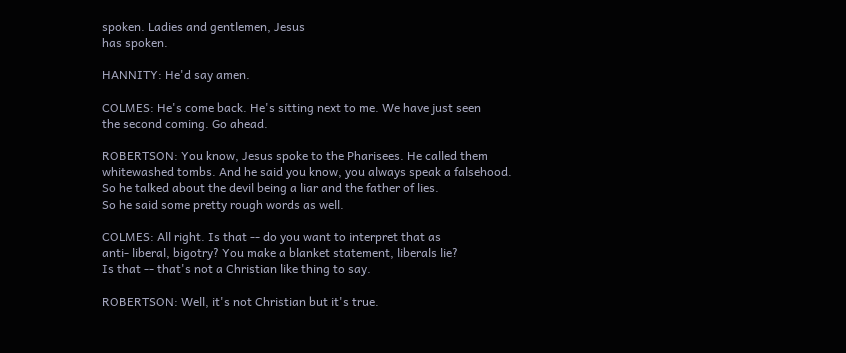spoken. Ladies and gentlemen, Jesus
has spoken.

HANNITY: He'd say amen.

COLMES: He's come back. He's sitting next to me. We have just seen
the second coming. Go ahead.

ROBERTSON: You know, Jesus spoke to the Pharisees. He called them
whitewashed tombs. And he said you know, you always speak a falsehood.
So he talked about the devil being a liar and the father of lies.
So he said some pretty rough words as well.

COLMES: All right. Is that -- do you want to interpret that as
anti- liberal, bigotry? You make a blanket statement, liberals lie?
Is that -- that's not a Christian like thing to say.

ROBERTSON: Well, it's not Christian but it's true.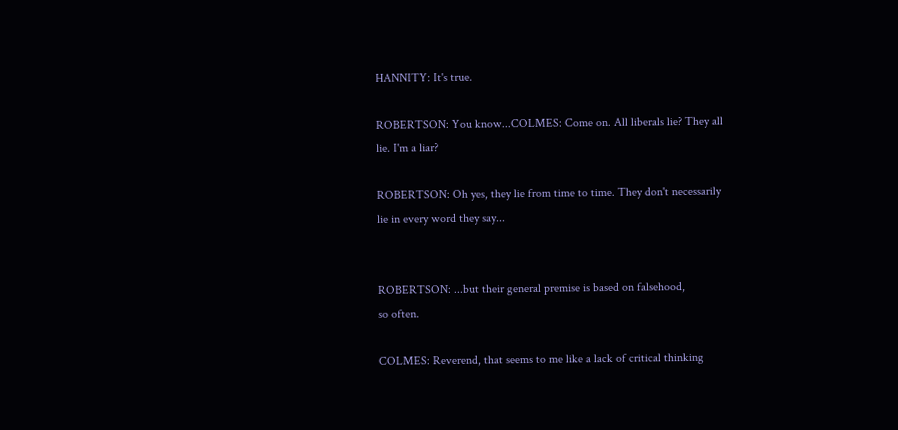HANNITY: It's true.

ROBERTSON: You know...COLMES: Come on. All liberals lie? They all
lie. I'm a liar?

ROBERTSON: Oh yes, they lie from time to time. They don't necessarily
lie in every word they say...


ROBERTSON: ...but their general premise is based on falsehood,
so often.

COLMES: Reverend, that seems to me like a lack of critical thinking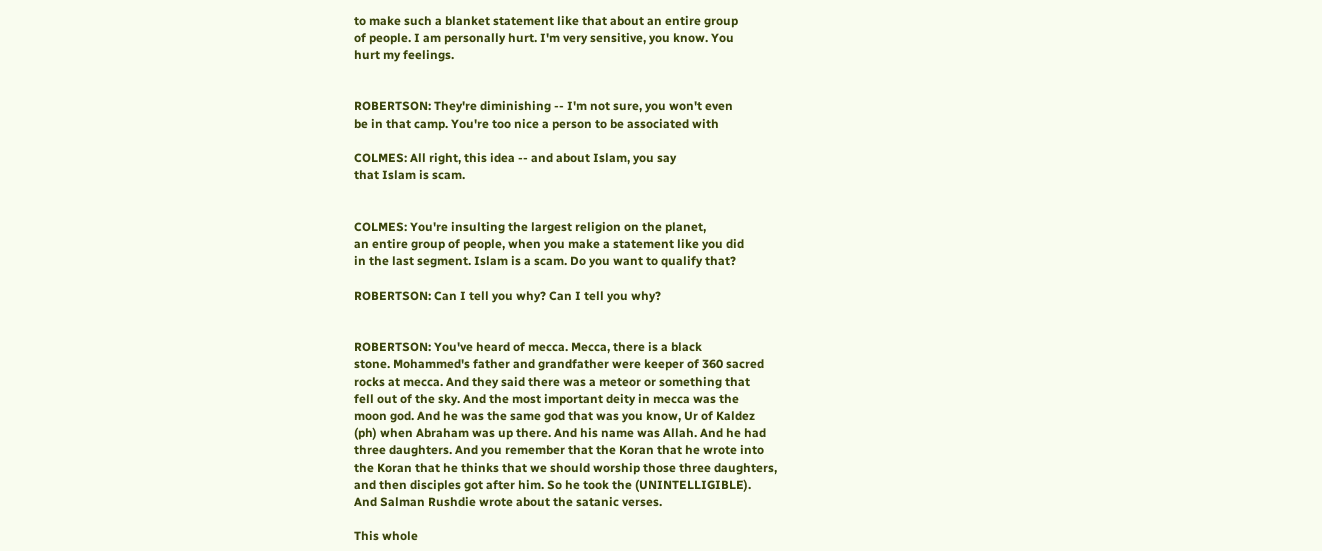to make such a blanket statement like that about an entire group
of people. I am personally hurt. I'm very sensitive, you know. You
hurt my feelings.


ROBERTSON: They're diminishing -- I'm not sure, you won't even
be in that camp. You're too nice a person to be associated with

COLMES: All right, this idea -- and about Islam, you say
that Islam is scam.


COLMES: You're insulting the largest religion on the planet,
an entire group of people, when you make a statement like you did
in the last segment. Islam is a scam. Do you want to qualify that?

ROBERTSON: Can I tell you why? Can I tell you why?


ROBERTSON: You've heard of mecca. Mecca, there is a black
stone. Mohammed's father and grandfather were keeper of 360 sacred
rocks at mecca. And they said there was a meteor or something that
fell out of the sky. And the most important deity in mecca was the
moon god. And he was the same god that was you know, Ur of Kaldez
(ph) when Abraham was up there. And his name was Allah. And he had
three daughters. And you remember that the Koran that he wrote into
the Koran that he thinks that we should worship those three daughters,
and then disciples got after him. So he took the (UNINTELLIGIBLE).
And Salman Rushdie wrote about the satanic verses.

This whole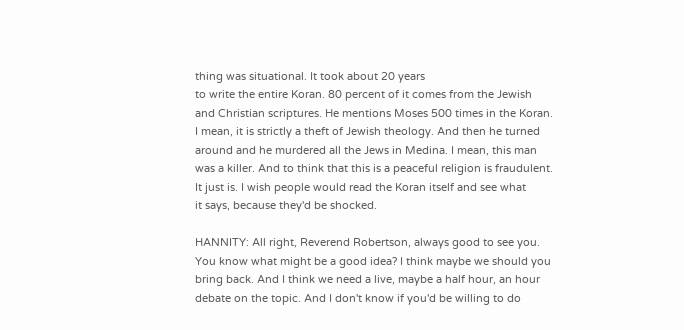thing was situational. It took about 20 years
to write the entire Koran. 80 percent of it comes from the Jewish
and Christian scriptures. He mentions Moses 500 times in the Koran.
I mean, it is strictly a theft of Jewish theology. And then he turned
around and he murdered all the Jews in Medina. I mean, this man
was a killer. And to think that this is a peaceful religion is fraudulent.
It just is. I wish people would read the Koran itself and see what
it says, because they'd be shocked.

HANNITY: All right, Reverend Robertson, always good to see you.
You know what might be a good idea? I think maybe we should you
bring back. And I think we need a live, maybe a half hour, an hour
debate on the topic. And I don't know if you'd be willing to do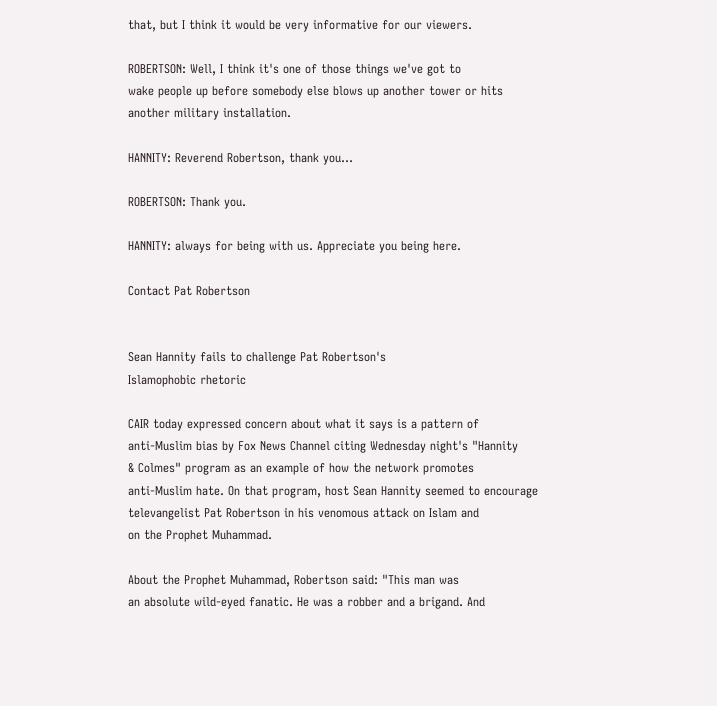that, but I think it would be very informative for our viewers.

ROBERTSON: Well, I think it's one of those things we've got to
wake people up before somebody else blows up another tower or hits
another military installation.

HANNITY: Reverend Robertson, thank you...

ROBERTSON: Thank you.

HANNITY: always for being with us. Appreciate you being here.

Contact Pat Robertson


Sean Hannity fails to challenge Pat Robertson's
Islamophobic rhetoric

CAIR today expressed concern about what it says is a pattern of
anti-Muslim bias by Fox News Channel citing Wednesday night's "Hannity
& Colmes" program as an example of how the network promotes
anti-Muslim hate. On that program, host Sean Hannity seemed to encourage
televangelist Pat Robertson in his venomous attack on Islam and
on the Prophet Muhammad.

About the Prophet Muhammad, Robertson said: "This man was
an absolute wild-eyed fanatic. He was a robber and a brigand. And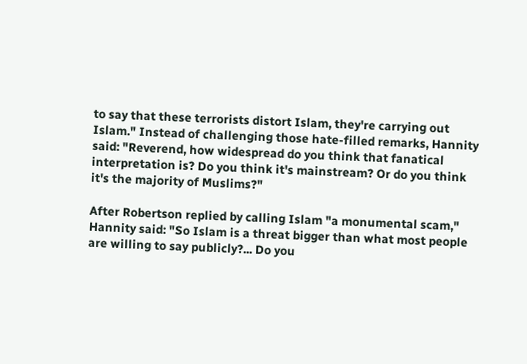to say that these terrorists distort Islam, they're carrying out
Islam." Instead of challenging those hate-filled remarks, Hannity
said: "Reverend, how widespread do you think that fanatical
interpretation is? Do you think it's mainstream? Or do you think
it's the majority of Muslims?"

After Robertson replied by calling Islam "a monumental scam,"
Hannity said: "So Islam is a threat bigger than what most people
are willing to say publicly?... Do you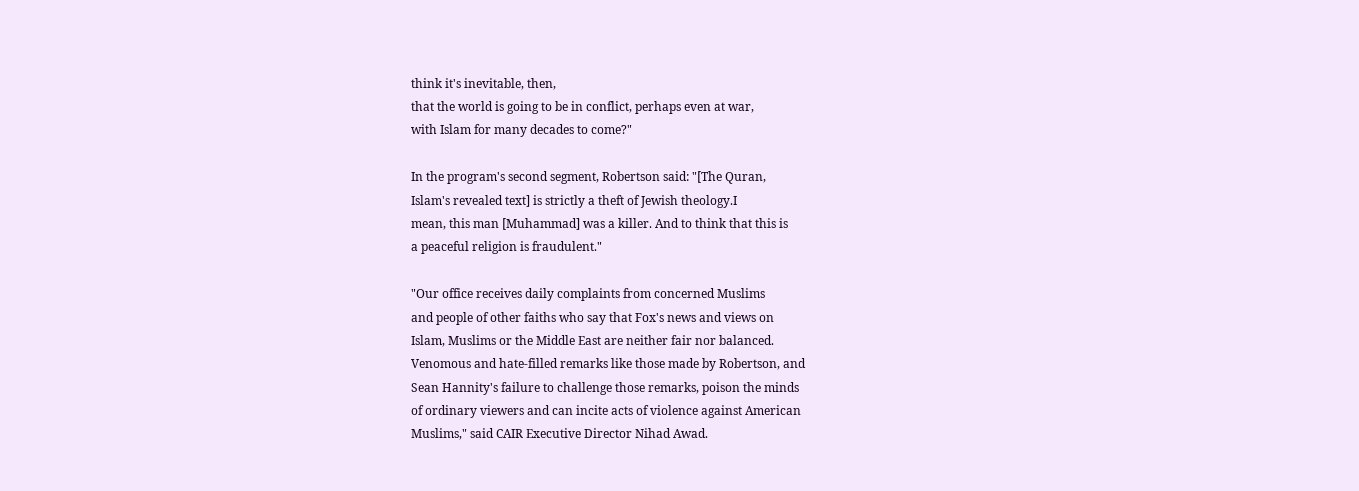think it's inevitable, then,
that the world is going to be in conflict, perhaps even at war,
with Islam for many decades to come?"

In the program's second segment, Robertson said: "[The Quran,
Islam's revealed text] is strictly a theft of Jewish theology.I
mean, this man [Muhammad] was a killer. And to think that this is
a peaceful religion is fraudulent."

"Our office receives daily complaints from concerned Muslims
and people of other faiths who say that Fox's news and views on
Islam, Muslims or the Middle East are neither fair nor balanced.
Venomous and hate-filled remarks like those made by Robertson, and
Sean Hannity's failure to challenge those remarks, poison the minds
of ordinary viewers and can incite acts of violence against American
Muslims," said CAIR Executive Director Nihad Awad.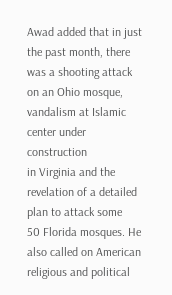Awad added that in just the past month, there was a shooting attack
on an Ohio mosque, vandalism at Islamic center under construction
in Virginia and the revelation of a detailed plan to attack some
50 Florida mosques. He also called on American religious and political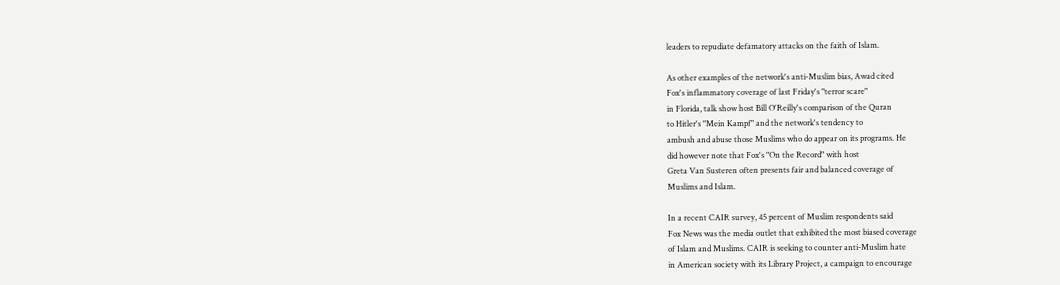leaders to repudiate defamatory attacks on the faith of Islam.

As other examples of the network's anti-Muslim bias, Awad cited
Fox's inflammatory coverage of last Friday's "terror scare"
in Florida, talk show host Bill O'Reilly's comparison of the Quran
to Hitler's "Mein Kampf" and the network's tendency to
ambush and abuse those Muslims who do appear on its programs. He
did however note that Fox's "On the Record" with host
Greta Van Susteren often presents fair and balanced coverage of
Muslims and Islam.

In a recent CAIR survey, 45 percent of Muslim respondents said
Fox News was the media outlet that exhibited the most biased coverage
of Islam and Muslims. CAIR is seeking to counter anti-Muslim hate
in American society with its Library Project, a campaign to encourage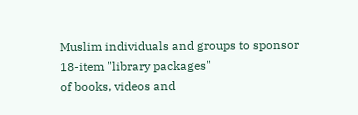Muslim individuals and groups to sponsor 18-item "library packages"
of books, videos and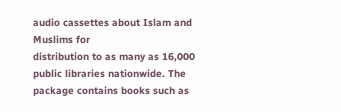audio cassettes about Islam and Muslims for
distribution to as many as 16,000 public libraries nationwide. The
package contains books such as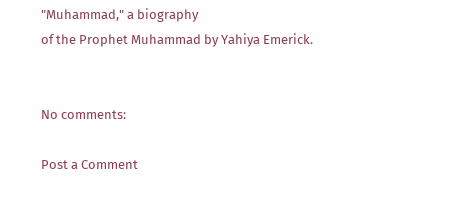"Muhammad," a biography
of the Prophet Muhammad by Yahiya Emerick.


No comments:

Post a Comment